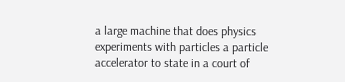a large machine that does physics experiments with particles a particle accelerator to state in a court of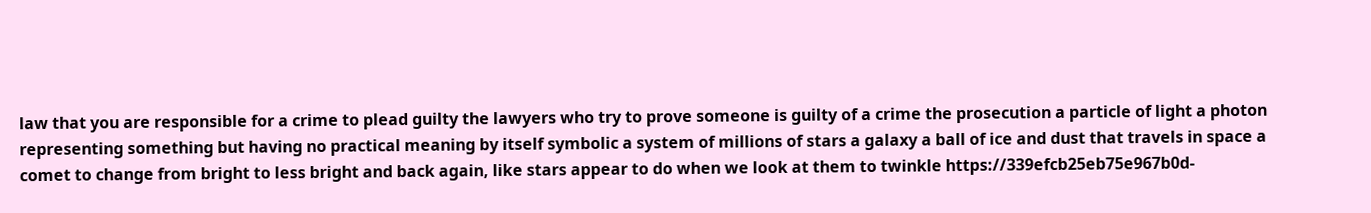law that you are responsible for a crime to plead guilty the lawyers who try to prove someone is guilty of a crime the prosecution a particle of light a photon representing something but having no practical meaning by itself symbolic a system of millions of stars a galaxy a ball of ice and dust that travels in space a comet to change from bright to less bright and back again, like stars appear to do when we look at them to twinkle https://339efcb25eb75e967b0d-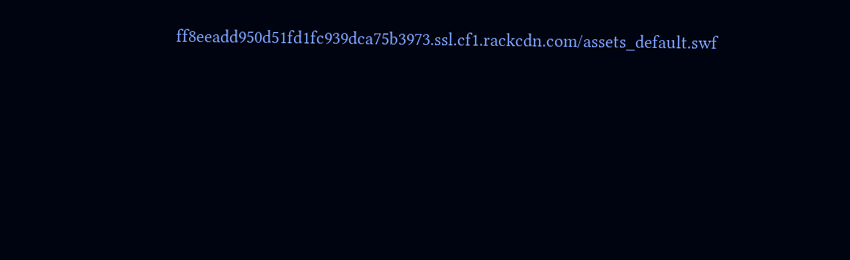ff8eeadd950d51fd1fc939dca75b3973.ssl.cf1.rackcdn.com/assets_default.swf